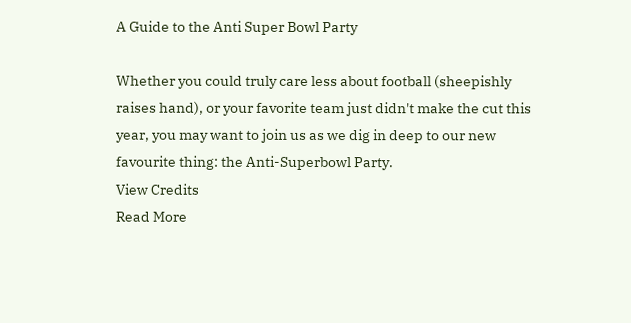A Guide to the Anti Super Bowl Party

Whether you could truly care less about football (sheepishly raises hand), or your favorite team just didn't make the cut this year, you may want to join us as we dig in deep to our new favourite thing: the Anti-Superbowl Party.
View Credits
Read More